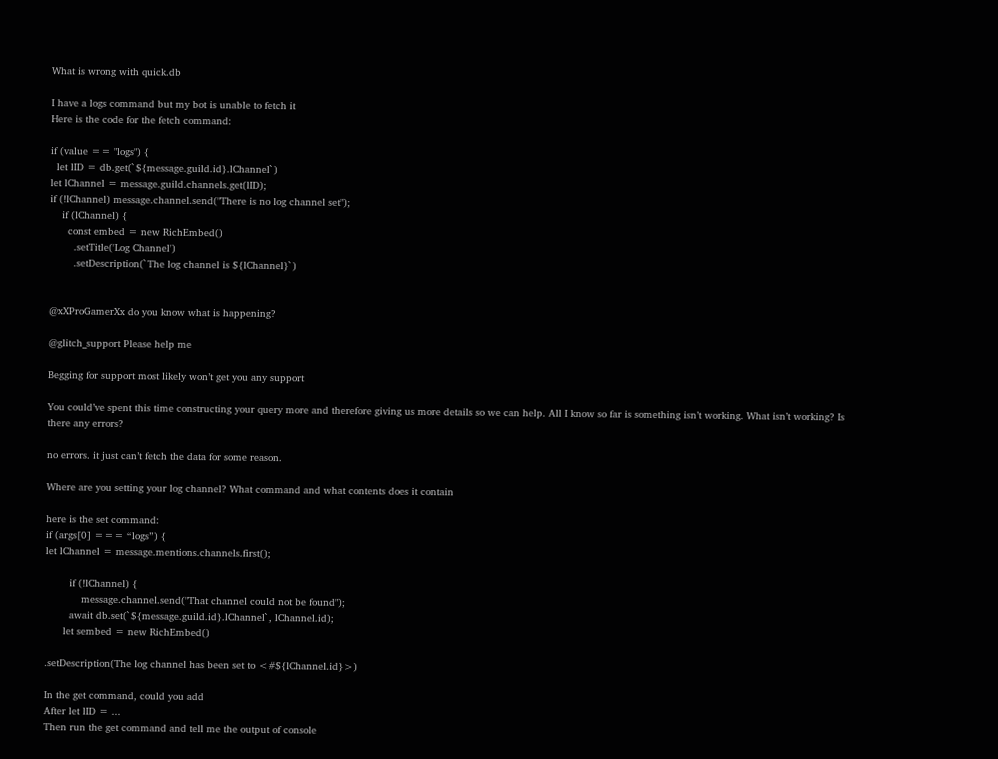What is wrong with quick.db

I have a logs command but my bot is unable to fetch it
Here is the code for the fetch command:

if (value == "logs") {
  let lID = db.get(`${message.guild.id}.lChannel`)
let lChannel = message.guild.channels.get(lID);
if (!lChannel) message.channel.send("There is no log channel set");
    if (lChannel) {
      const embed = new RichEmbed()
        .setTitle('Log Channel')
        .setDescription(`The log channel is ${lChannel}`)


@xXProGamerXx do you know what is happening?

@glitch_support Please help me

Begging for support most likely won’t get you any support

You could’ve spent this time constructing your query more and therefore giving us more details so we can help. All I know so far is something isn’t working. What isn’t working? Is there any errors?

no errors. it just can’t fetch the data for some reason.

Where are you setting your log channel? What command and what contents does it contain

here is the set command:
if (args[0] === “logs”) {
let lChannel = message.mentions.channels.first();

        if (!lChannel) {
            message.channel.send("That channel could not be found");
        await db.set(`${message.guild.id}.lChannel`, lChannel.id);
      let sembed = new RichEmbed()

.setDescription(The log channel has been set to <#${lChannel.id}>)

In the get command, could you add
After let lID = ...
Then run the get command and tell me the output of console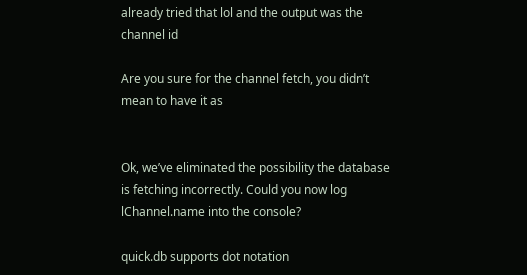already tried that lol and the output was the channel id

Are you sure for the channel fetch, you didn’t mean to have it as


Ok, we’ve eliminated the possibility the database is fetching incorrectly. Could you now log lChannel.name into the console?

quick.db supports dot notation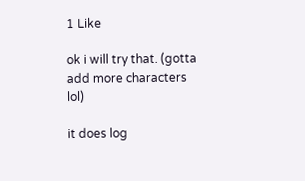1 Like

ok i will try that. (gotta add more characters lol)

it does log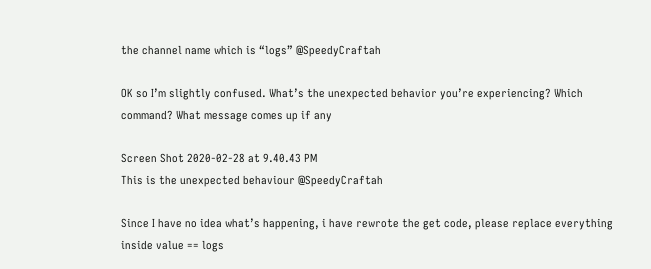the channel name which is “logs” @SpeedyCraftah

OK so I’m slightly confused. What’s the unexpected behavior you’re experiencing? Which command? What message comes up if any

Screen Shot 2020-02-28 at 9.40.43 PM
This is the unexpected behaviour @SpeedyCraftah

Since I have no idea what’s happening, i have rewrote the get code, please replace everything inside value == logs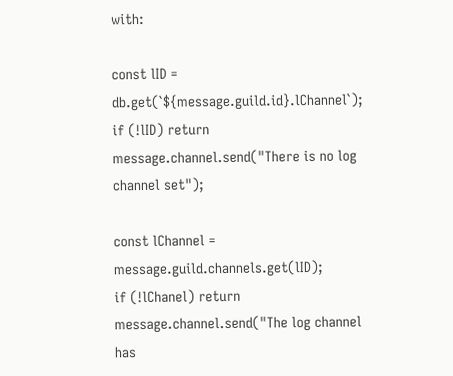with:

const lID = db.get(`${message.guild.id}.lChannel`);
if (!lID) return message.channel.send("There is no log channel set");

const lChannel = message.guild.channels.get(lID);
if (!lChanel) return message.channel.send("The log channel has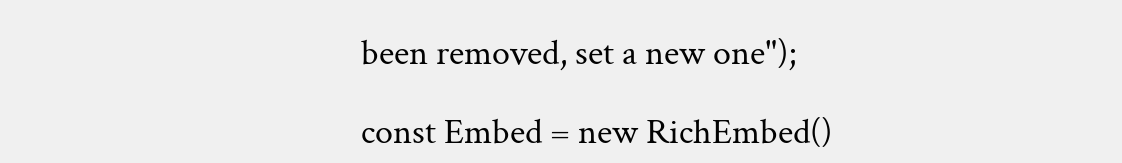been removed, set a new one");

const Embed = new RichEmbed()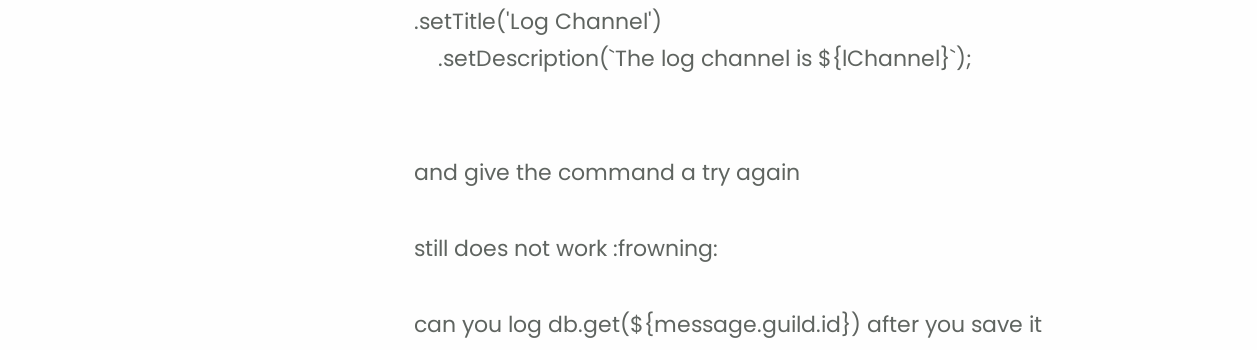.setTitle('Log Channel')
    .setDescription(`The log channel is ${lChannel}`);


and give the command a try again

still does not work :frowning:

can you log db.get(${message.guild.id}) after you save it